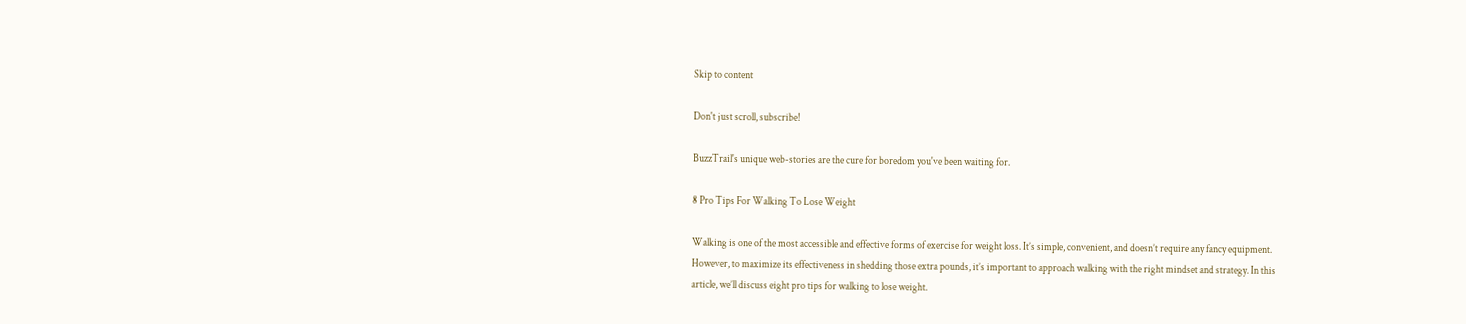Skip to content

Don't just scroll, subscribe!

BuzzTrail's unique web-stories are the cure for boredom you've been waiting for.

8 Pro Tips For Walking To Lose Weight

Walking is one of the most accessible and effective forms of exercise for weight loss. It’s simple, convenient, and doesn’t require any fancy equipment. However, to maximize its effectiveness in shedding those extra pounds, it’s important to approach walking with the right mindset and strategy. In this article, we’ll discuss eight pro tips for walking to lose weight.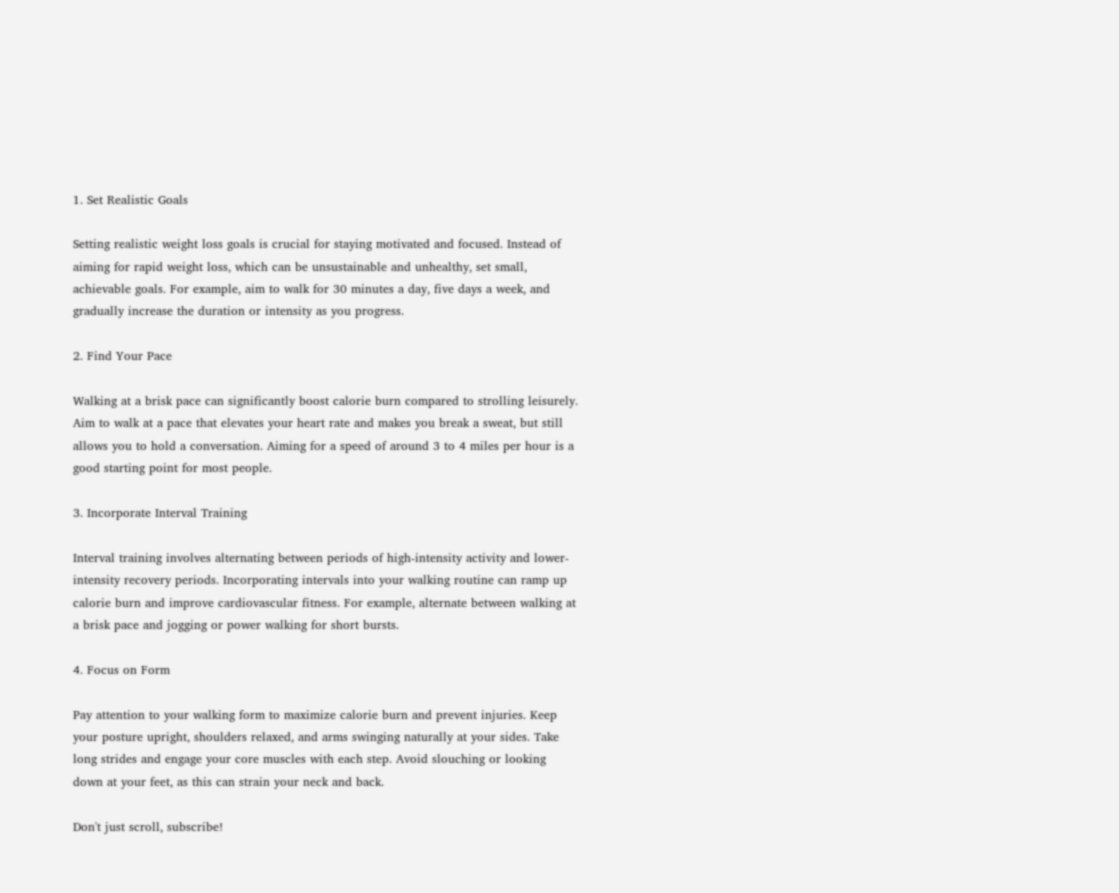1. Set Realistic Goals

Setting realistic weight loss goals is crucial for staying motivated and focused. Instead of aiming for rapid weight loss, which can be unsustainable and unhealthy, set small, achievable goals. For example, aim to walk for 30 minutes a day, five days a week, and gradually increase the duration or intensity as you progress.

2. Find Your Pace

Walking at a brisk pace can significantly boost calorie burn compared to strolling leisurely. Aim to walk at a pace that elevates your heart rate and makes you break a sweat, but still allows you to hold a conversation. Aiming for a speed of around 3 to 4 miles per hour is a good starting point for most people.

3. Incorporate Interval Training

Interval training involves alternating between periods of high-intensity activity and lower-intensity recovery periods. Incorporating intervals into your walking routine can ramp up calorie burn and improve cardiovascular fitness. For example, alternate between walking at a brisk pace and jogging or power walking for short bursts.

4. Focus on Form

Pay attention to your walking form to maximize calorie burn and prevent injuries. Keep your posture upright, shoulders relaxed, and arms swinging naturally at your sides. Take long strides and engage your core muscles with each step. Avoid slouching or looking down at your feet, as this can strain your neck and back.

Don't just scroll, subscribe!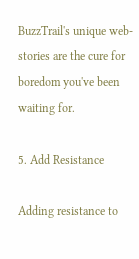BuzzTrail's unique web-stories are the cure for boredom you've been waiting for.

5. Add Resistance

Adding resistance to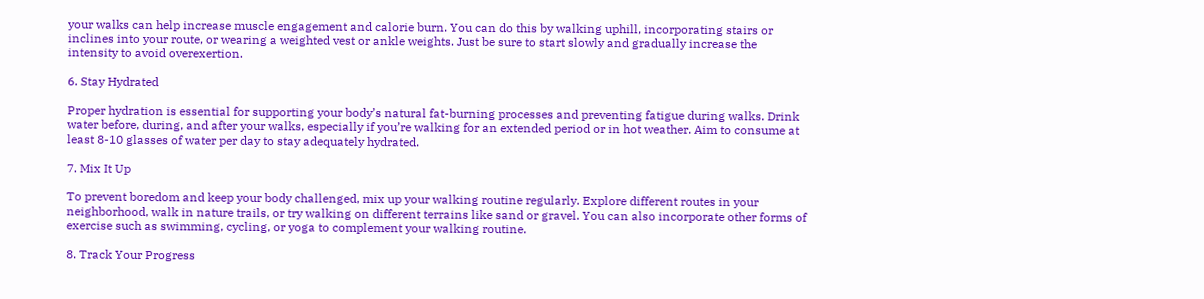your walks can help increase muscle engagement and calorie burn. You can do this by walking uphill, incorporating stairs or inclines into your route, or wearing a weighted vest or ankle weights. Just be sure to start slowly and gradually increase the intensity to avoid overexertion.

6. Stay Hydrated

Proper hydration is essential for supporting your body’s natural fat-burning processes and preventing fatigue during walks. Drink water before, during, and after your walks, especially if you’re walking for an extended period or in hot weather. Aim to consume at least 8-10 glasses of water per day to stay adequately hydrated.

7. Mix It Up

To prevent boredom and keep your body challenged, mix up your walking routine regularly. Explore different routes in your neighborhood, walk in nature trails, or try walking on different terrains like sand or gravel. You can also incorporate other forms of exercise such as swimming, cycling, or yoga to complement your walking routine.

8. Track Your Progress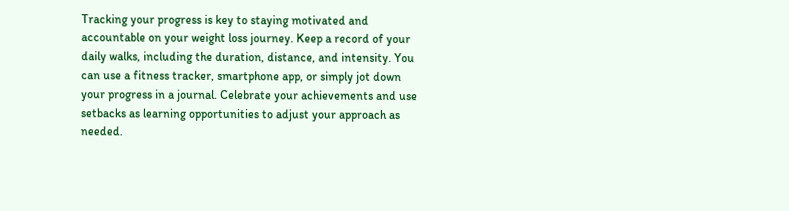Tracking your progress is key to staying motivated and accountable on your weight loss journey. Keep a record of your daily walks, including the duration, distance, and intensity. You can use a fitness tracker, smartphone app, or simply jot down your progress in a journal. Celebrate your achievements and use setbacks as learning opportunities to adjust your approach as needed.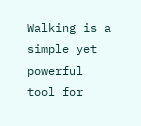Walking is a simple yet powerful tool for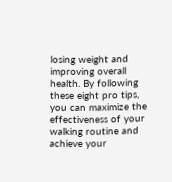losing weight and improving overall health. By following these eight pro tips, you can maximize the effectiveness of your walking routine and achieve your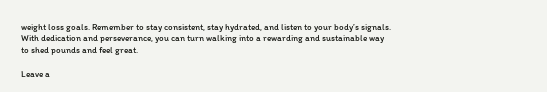weight loss goals. Remember to stay consistent, stay hydrated, and listen to your body’s signals. With dedication and perseverance, you can turn walking into a rewarding and sustainable way to shed pounds and feel great.

Leave a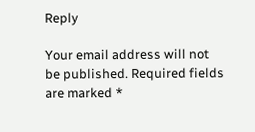Reply

Your email address will not be published. Required fields are marked *